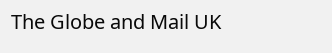The Globe and Mail UK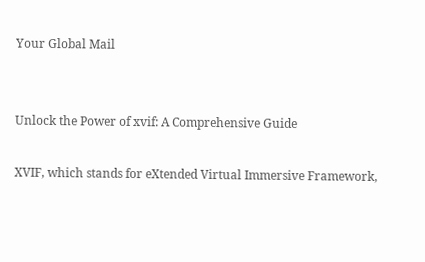Your Global Mail


Unlock the Power of xvif: A Comprehensive Guide

XVIF, which stands for eXtended Virtual Immersive Framework,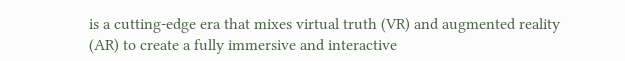is a cutting-edge era that mixes virtual truth (VR) and augmented reality (AR) to create a fully immersive and interactive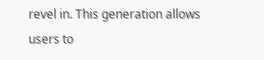revel in. This generation allows users to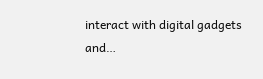interact with digital gadgets and…